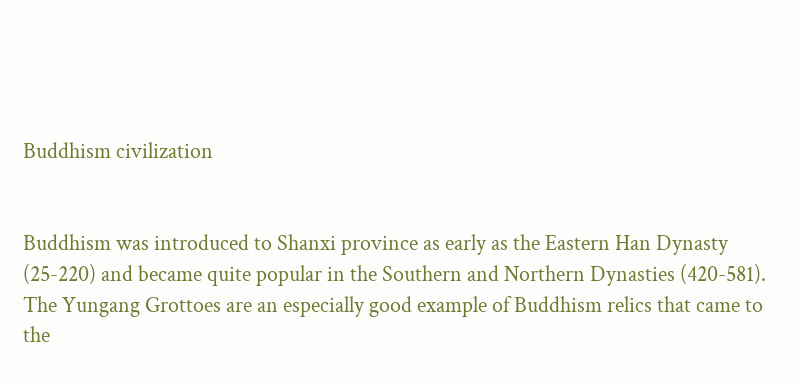Buddhism civilization


Buddhism was introduced to Shanxi province as early as the Eastern Han Dynasty (25-220) and became quite popular in the Southern and Northern Dynasties (420-581). The Yungang Grottoes are an especially good example of Buddhism relics that came to the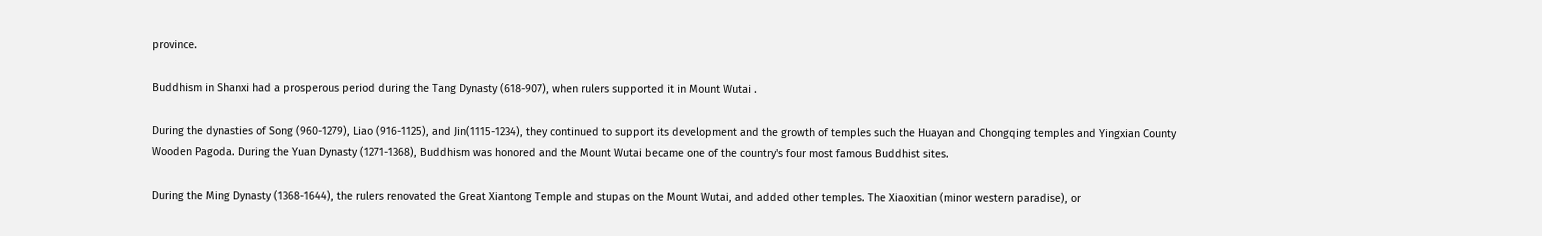province.

Buddhism in Shanxi had a prosperous period during the Tang Dynasty (618-907), when rulers supported it in Mount Wutai .

During the dynasties of Song (960-1279), Liao (916-1125), and Jin(1115-1234), they continued to support its development and the growth of temples such the Huayan and Chongqing temples and Yingxian County Wooden Pagoda. During the Yuan Dynasty (1271-1368), Buddhism was honored and the Mount Wutai became one of the country's four most famous Buddhist sites.

During the Ming Dynasty (1368-1644), the rulers renovated the Great Xiantong Temple and stupas on the Mount Wutai, and added other temples. The Xiaoxitian (minor western paradise), or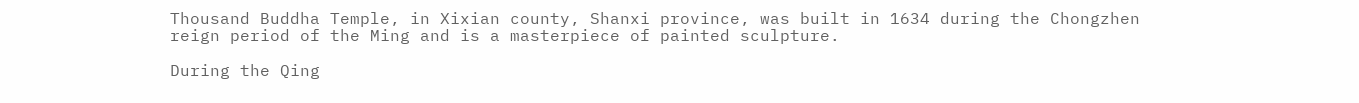Thousand Buddha Temple, in Xixian county, Shanxi province, was built in 1634 during the Chongzhen reign period of the Ming and is a masterpiece of painted sculpture.

During the Qing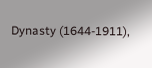Dynasty (1644-1911),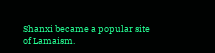Shanxi became a popular site of Lamaism.